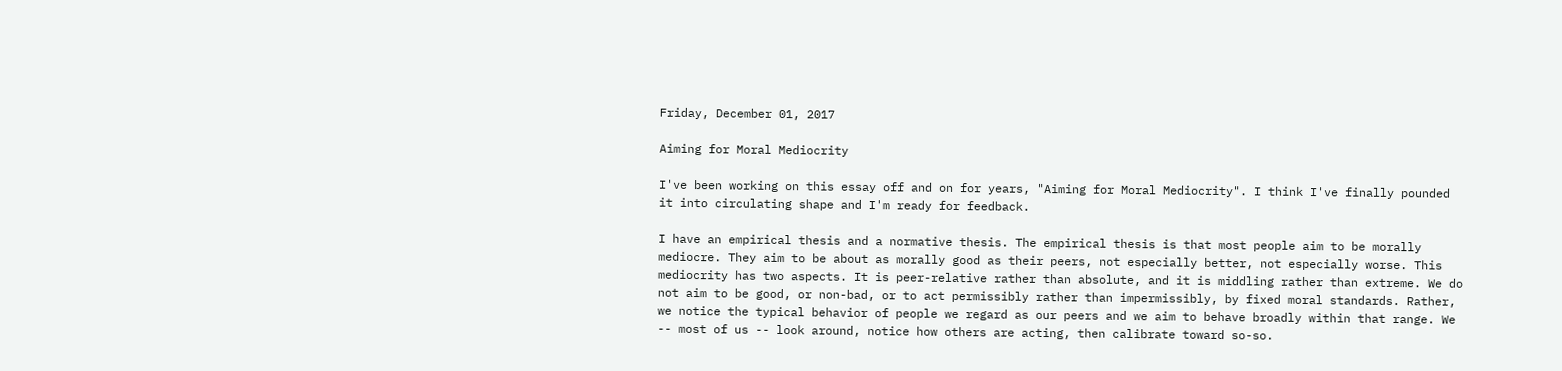Friday, December 01, 2017

Aiming for Moral Mediocrity

I've been working on this essay off and on for years, "Aiming for Moral Mediocrity". I think I've finally pounded it into circulating shape and I'm ready for feedback.

I have an empirical thesis and a normative thesis. The empirical thesis is that most people aim to be morally mediocre. They aim to be about as morally good as their peers, not especially better, not especially worse. This mediocrity has two aspects. It is peer-relative rather than absolute, and it is middling rather than extreme. We do not aim to be good, or non-bad, or to act permissibly rather than impermissibly, by fixed moral standards. Rather, we notice the typical behavior of people we regard as our peers and we aim to behave broadly within that range. We -- most of us -- look around, notice how others are acting, then calibrate toward so-so.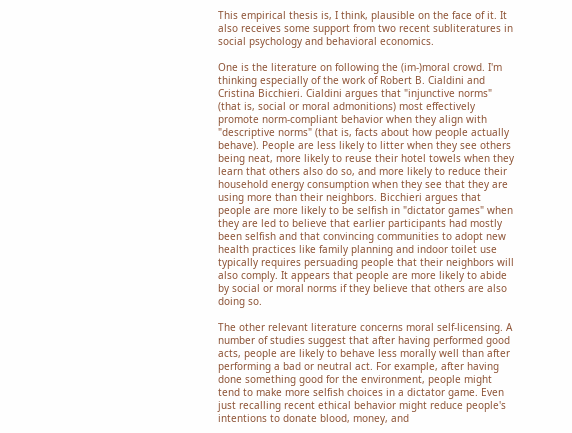This empirical thesis is, I think, plausible on the face of it. It also receives some support from two recent subliteratures in social psychology and behavioral economics.

One is the literature on following the (im-)moral crowd. I'm thinking especially of the work of Robert B. Cialdini and Cristina Bicchieri. Cialdini argues that "injunctive norms" (that is, social or moral admonitions) most effectively promote norm-compliant behavior when they align with "descriptive norms" (that is, facts about how people actually behave). People are less likely to litter when they see others being neat, more likely to reuse their hotel towels when they learn that others also do so, and more likely to reduce their household energy consumption when they see that they are using more than their neighbors. Bicchieri argues that people are more likely to be selfish in "dictator games" when they are led to believe that earlier participants had mostly been selfish and that convincing communities to adopt new health practices like family planning and indoor toilet use typically requires persuading people that their neighbors will also comply. It appears that people are more likely to abide by social or moral norms if they believe that others are also doing so.

The other relevant literature concerns moral self-licensing. A number of studies suggest that after having performed good acts, people are likely to behave less morally well than after performing a bad or neutral act. For example, after having done something good for the environment, people might tend to make more selfish choices in a dictator game. Even just recalling recent ethical behavior might reduce people's intentions to donate blood, money, and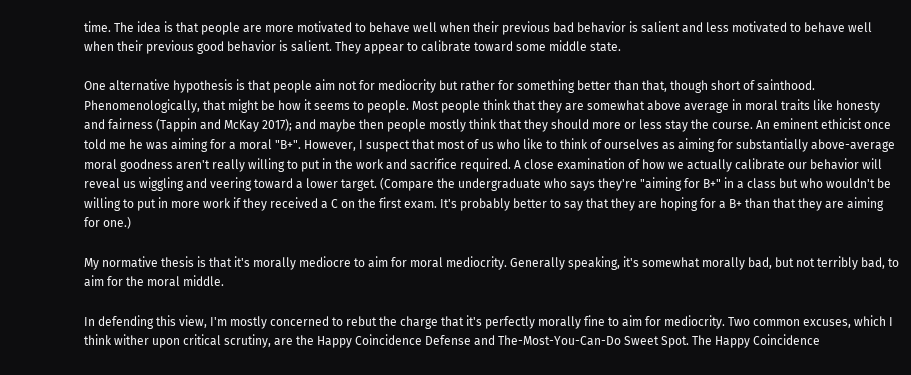time. The idea is that people are more motivated to behave well when their previous bad behavior is salient and less motivated to behave well when their previous good behavior is salient. They appear to calibrate toward some middle state.

One alternative hypothesis is that people aim not for mediocrity but rather for something better than that, though short of sainthood. Phenomenologically, that might be how it seems to people. Most people think that they are somewhat above average in moral traits like honesty and fairness (Tappin and McKay 2017); and maybe then people mostly think that they should more or less stay the course. An eminent ethicist once told me he was aiming for a moral "B+". However, I suspect that most of us who like to think of ourselves as aiming for substantially above-average moral goodness aren't really willing to put in the work and sacrifice required. A close examination of how we actually calibrate our behavior will reveal us wiggling and veering toward a lower target. (Compare the undergraduate who says they're "aiming for B+" in a class but who wouldn't be willing to put in more work if they received a C on the first exam. It's probably better to say that they are hoping for a B+ than that they are aiming for one.)

My normative thesis is that it's morally mediocre to aim for moral mediocrity. Generally speaking, it's somewhat morally bad, but not terribly bad, to aim for the moral middle.

In defending this view, I'm mostly concerned to rebut the charge that it's perfectly morally fine to aim for mediocrity. Two common excuses, which I think wither upon critical scrutiny, are the Happy Coincidence Defense and The-Most-You-Can-Do Sweet Spot. The Happy Coincidence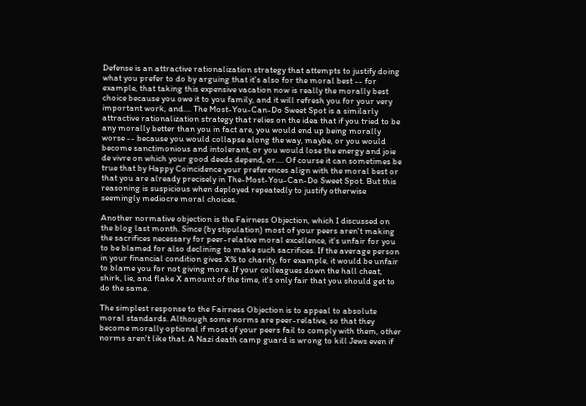Defense is an attractive rationalization strategy that attempts to justify doing what you prefer to do by arguing that it's also for the moral best -- for example, that taking this expensive vacation now is really the morally best choice because you owe it to you family, and it will refresh you for your very important work, and.... The Most-You-Can-Do Sweet Spot is a similarly attractive rationalization strategy that relies on the idea that if you tried to be any morally better than you in fact are, you would end up being morally worse -- because you would collapse along the way, maybe, or you would become sanctimonious and intolerant, or you would lose the energy and joie de vivre on which your good deeds depend, or.... Of course it can sometimes be true that by Happy Coincidence your preferences align with the moral best or that you are already precisely in The-Most-You-Can-Do Sweet Spot. But this reasoning is suspicious when deployed repeatedly to justify otherwise seemingly mediocre moral choices.

Another normative objection is the Fairness Objection, which I discussed on the blog last month. Since (by stipulation) most of your peers aren't making the sacrifices necessary for peer-relative moral excellence, it's unfair for you to be blamed for also declining to make such sacrifices. If the average person in your financial condition gives X% to charity, for example, it would be unfair to blame you for not giving more. If your colleagues down the hall cheat, shirk, lie, and flake X amount of the time, it's only fair that you should get to do the same.

The simplest response to the Fairness Objection is to appeal to absolute moral standards. Although some norms are peer-relative, so that they become morally optional if most of your peers fail to comply with them, other norms aren't like that. A Nazi death camp guard is wrong to kill Jews even if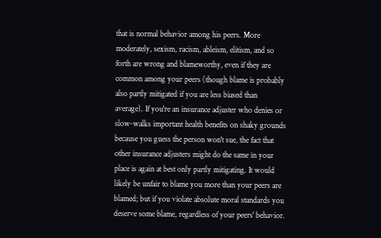that is normal behavior among his peers. More moderately, sexism, racism, ableism, elitism, and so forth are wrong and blameworthy, even if they are common among your peers (though blame is probably also partly mitigated if you are less biased than average). If you're an insurance adjuster who denies or slow-walks important health benefits on shaky grounds because you guess the person won't sue, the fact that other insurance adjusters might do the same in your place is again at best only partly mitigating. It would likely be unfair to blame you more than your peers are blamed; but if you violate absolute moral standards you deserve some blame, regardless of your peers' behavior.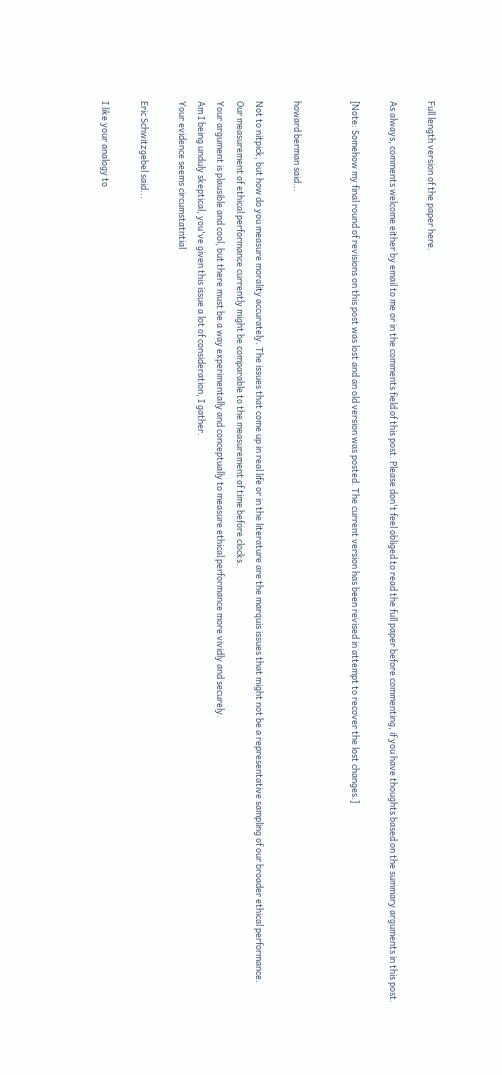Full length version of the paper here.

As always, comments welcome either by email to me or in the comments field of this post. Please don't feel obliged to read the full paper before commenting, if you have thoughts based on the summary arguments in this post.

[Note: Somehow my final round of revisions on this post was lost and an old version was posted. The current version has been revised in attempt to recover the lost changes.]


howard berman said...

Not to nitpick, but how do you measure morality accurately. The issues that come up in real life or in the literature are the marquis issues that might not be a representative sampling of our broader ethical performance.
Our measurement of ethical performance currently might be comparable to the measurement of time before clocks.
Your argument is plausible and cool, but there must be a way experimentally and conceptually to measure ethical performance more vividly and securely.
Am I being unduly skeptical, you've given this issue a lot of consideration, I gather.
Your evidence seems circumstatntial

Eric Schwitzgebel said...

I like your analogy to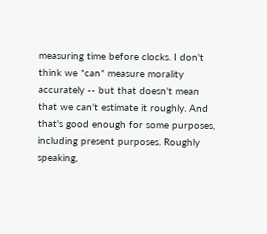measuring time before clocks. I don't think we *can* measure morality accurately -- but that doesn't mean that we can't estimate it roughly. And that's good enough for some purposes, including present purposes. Roughly speaking,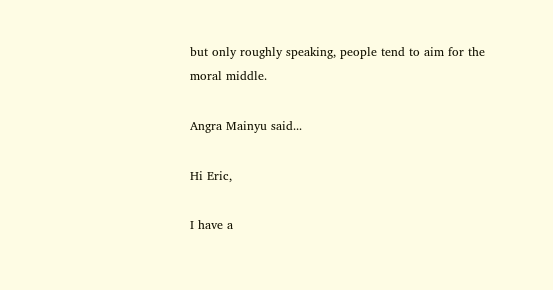but only roughly speaking, people tend to aim for the moral middle.

Angra Mainyu said...

Hi Eric,

I have a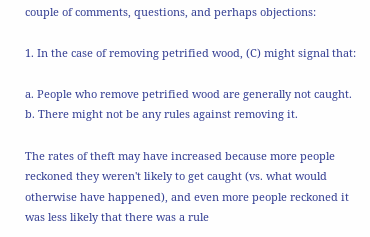couple of comments, questions, and perhaps objections:

1. In the case of removing petrified wood, (C) might signal that:

a. People who remove petrified wood are generally not caught.
b. There might not be any rules against removing it.

The rates of theft may have increased because more people reckoned they weren't likely to get caught (vs. what would otherwise have happened), and even more people reckoned it was less likely that there was a rule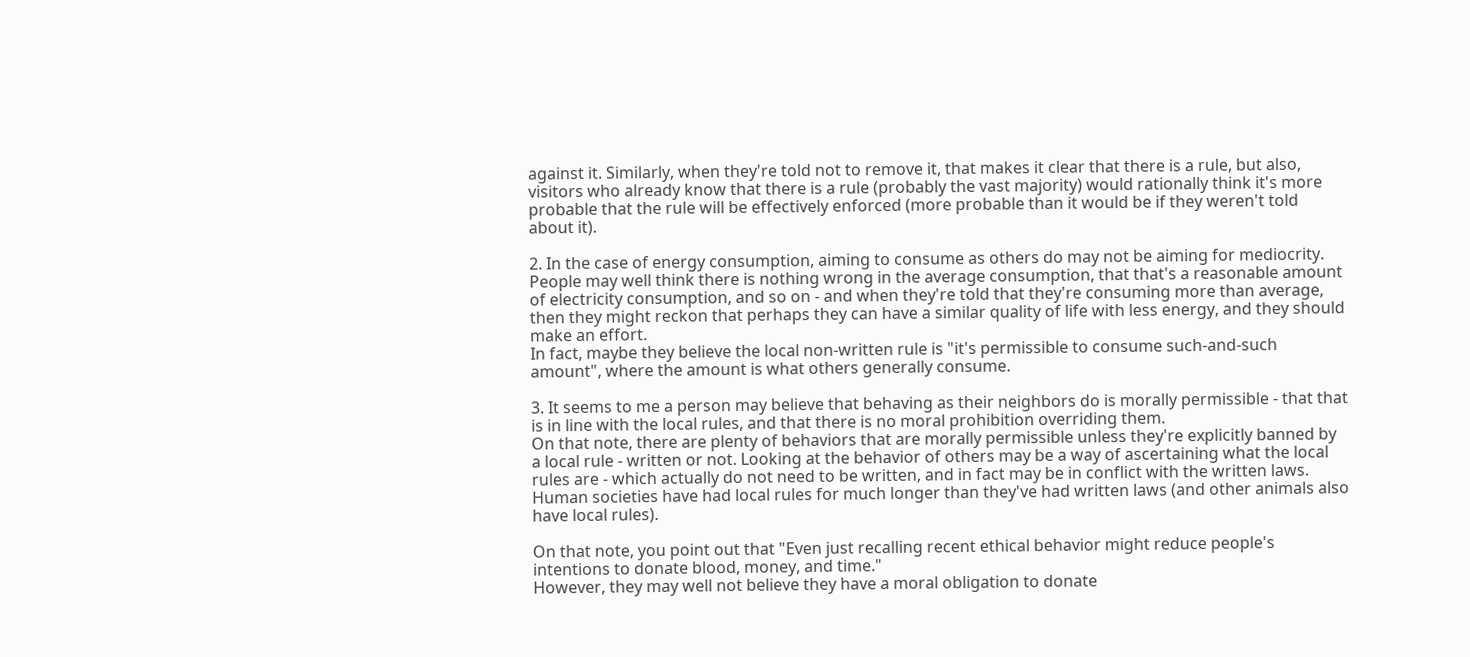against it. Similarly, when they're told not to remove it, that makes it clear that there is a rule, but also, visitors who already know that there is a rule (probably the vast majority) would rationally think it's more probable that the rule will be effectively enforced (more probable than it would be if they weren't told about it).

2. In the case of energy consumption, aiming to consume as others do may not be aiming for mediocrity. People may well think there is nothing wrong in the average consumption, that that's a reasonable amount of electricity consumption, and so on - and when they're told that they're consuming more than average, then they might reckon that perhaps they can have a similar quality of life with less energy, and they should make an effort.
In fact, maybe they believe the local non-written rule is "it's permissible to consume such-and-such amount", where the amount is what others generally consume.

3. It seems to me a person may believe that behaving as their neighbors do is morally permissible - that that is in line with the local rules, and that there is no moral prohibition overriding them.
On that note, there are plenty of behaviors that are morally permissible unless they're explicitly banned by a local rule - written or not. Looking at the behavior of others may be a way of ascertaining what the local rules are - which actually do not need to be written, and in fact may be in conflict with the written laws. Human societies have had local rules for much longer than they've had written laws (and other animals also have local rules).

On that note, you point out that "Even just recalling recent ethical behavior might reduce people's intentions to donate blood, money, and time."
However, they may well not believe they have a moral obligation to donate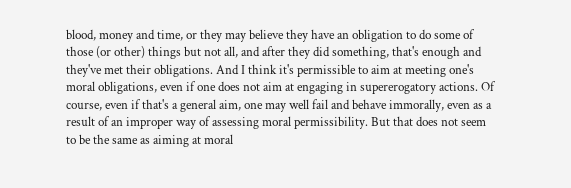blood, money and time, or they may believe they have an obligation to do some of those (or other) things but not all, and after they did something, that's enough and they've met their obligations. And I think it's permissible to aim at meeting one's moral obligations, even if one does not aim at engaging in supererogatory actions. Of course, even if that's a general aim, one may well fail and behave immorally, even as a result of an improper way of assessing moral permissibility. But that does not seem to be the same as aiming at moral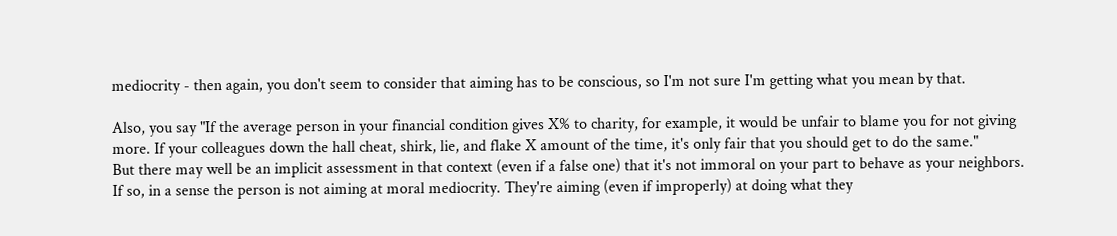mediocrity - then again, you don't seem to consider that aiming has to be conscious, so I'm not sure I'm getting what you mean by that.

Also, you say "If the average person in your financial condition gives X% to charity, for example, it would be unfair to blame you for not giving more. If your colleagues down the hall cheat, shirk, lie, and flake X amount of the time, it's only fair that you should get to do the same."
But there may well be an implicit assessment in that context (even if a false one) that it's not immoral on your part to behave as your neighbors. If so, in a sense the person is not aiming at moral mediocrity. They're aiming (even if improperly) at doing what they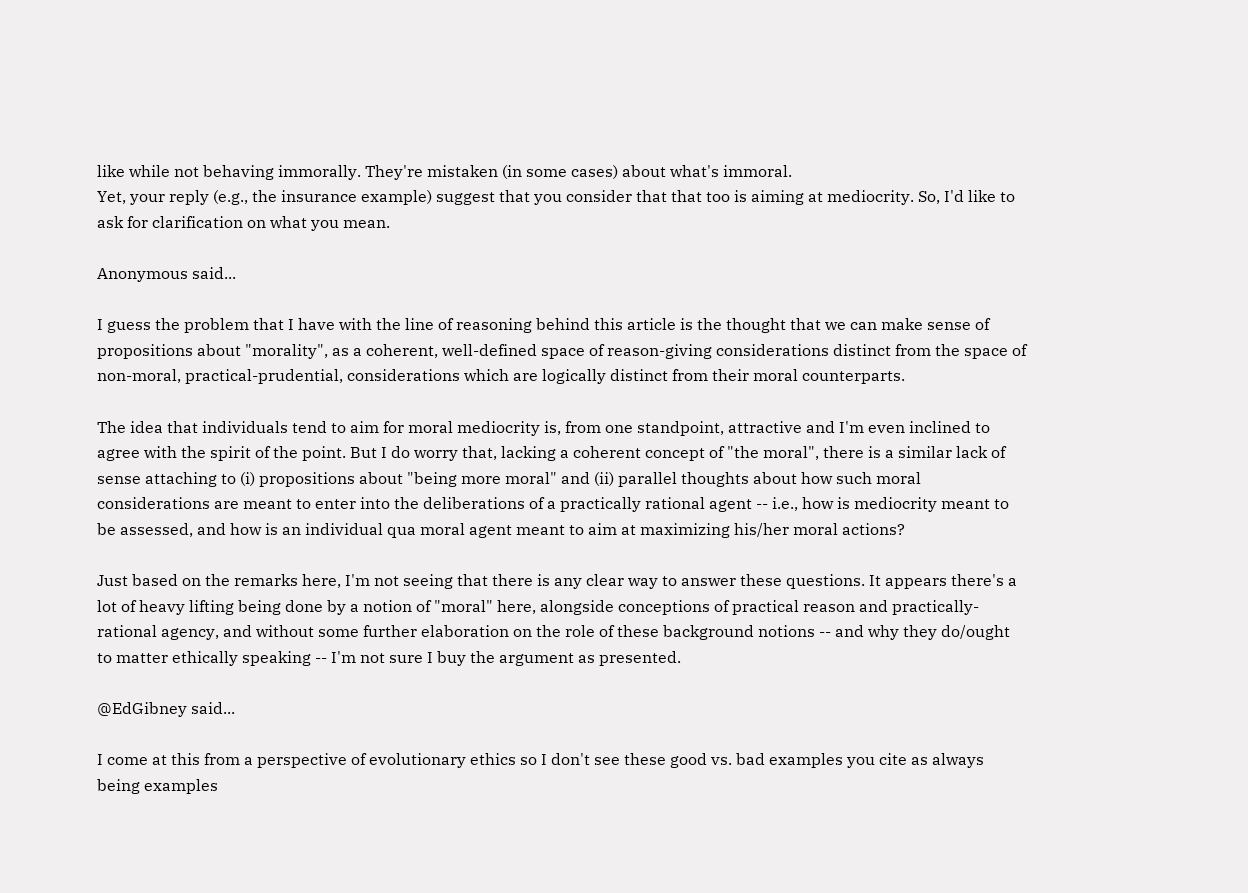like while not behaving immorally. They're mistaken (in some cases) about what's immoral.
Yet, your reply (e.g., the insurance example) suggest that you consider that that too is aiming at mediocrity. So, I'd like to ask for clarification on what you mean.

Anonymous said...

I guess the problem that I have with the line of reasoning behind this article is the thought that we can make sense of propositions about "morality", as a coherent, well-defined space of reason-giving considerations distinct from the space of non-moral, practical-prudential, considerations which are logically distinct from their moral counterparts.

The idea that individuals tend to aim for moral mediocrity is, from one standpoint, attractive and I'm even inclined to agree with the spirit of the point. But I do worry that, lacking a coherent concept of "the moral", there is a similar lack of sense attaching to (i) propositions about "being more moral" and (ii) parallel thoughts about how such moral considerations are meant to enter into the deliberations of a practically rational agent -- i.e., how is mediocrity meant to be assessed, and how is an individual qua moral agent meant to aim at maximizing his/her moral actions?

Just based on the remarks here, I'm not seeing that there is any clear way to answer these questions. It appears there's a lot of heavy lifting being done by a notion of "moral" here, alongside conceptions of practical reason and practically-rational agency, and without some further elaboration on the role of these background notions -- and why they do/ought to matter ethically speaking -- I'm not sure I buy the argument as presented.

@EdGibney said...

I come at this from a perspective of evolutionary ethics so I don't see these good vs. bad examples you cite as always being examples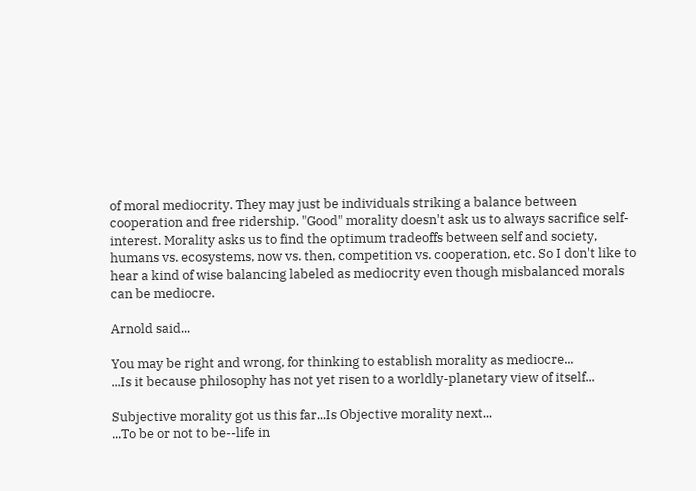of moral mediocrity. They may just be individuals striking a balance between cooperation and free ridership. "Good" morality doesn't ask us to always sacrifice self-interest. Morality asks us to find the optimum tradeoffs between self and society, humans vs. ecosystems, now vs. then, competition vs. cooperation, etc. So I don't like to hear a kind of wise balancing labeled as mediocrity even though misbalanced morals can be mediocre.

Arnold said...

You may be right and wrong, for thinking to establish morality as mediocre...
...Is it because philosophy has not yet risen to a worldly-planetary view of itself...

Subjective morality got us this far...Is Objective morality next...
...To be or not to be--life in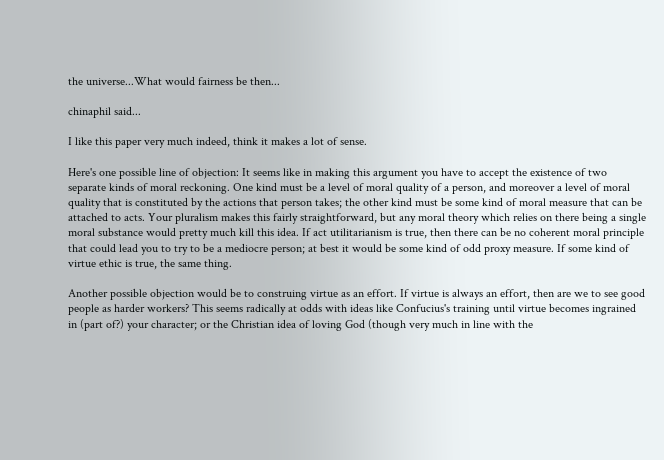the universe...What would fairness be then...

chinaphil said...

I like this paper very much indeed, think it makes a lot of sense.

Here's one possible line of objection: It seems like in making this argument you have to accept the existence of two separate kinds of moral reckoning. One kind must be a level of moral quality of a person, and moreover a level of moral quality that is constituted by the actions that person takes; the other kind must be some kind of moral measure that can be attached to acts. Your pluralism makes this fairly straightforward, but any moral theory which relies on there being a single moral substance would pretty much kill this idea. If act utilitarianism is true, then there can be no coherent moral principle that could lead you to try to be a mediocre person; at best it would be some kind of odd proxy measure. If some kind of virtue ethic is true, the same thing.

Another possible objection would be to construing virtue as an effort. If virtue is always an effort, then are we to see good people as harder workers? This seems radically at odds with ideas like Confucius's training until virtue becomes ingrained in (part of?) your character; or the Christian idea of loving God (though very much in line with the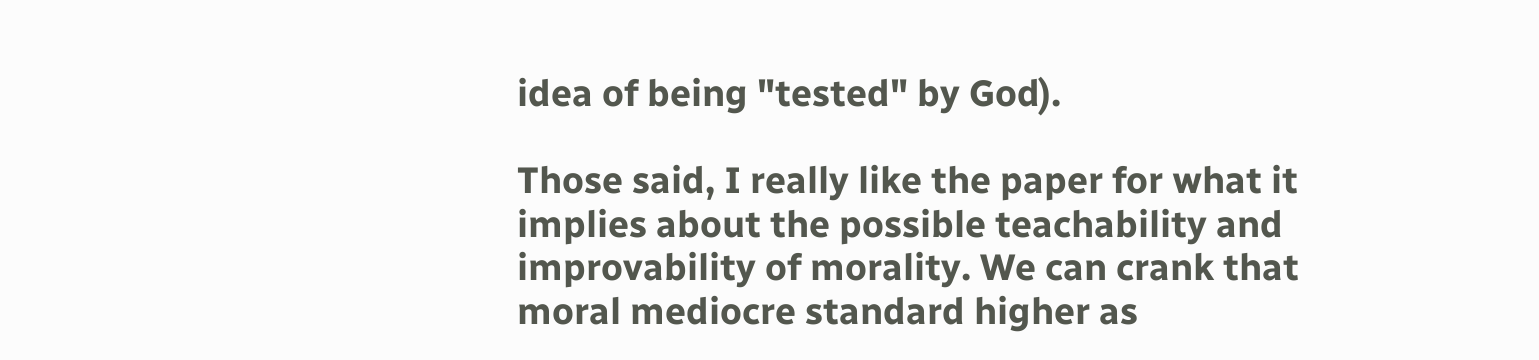idea of being "tested" by God).

Those said, I really like the paper for what it implies about the possible teachability and improvability of morality. We can crank that moral mediocre standard higher as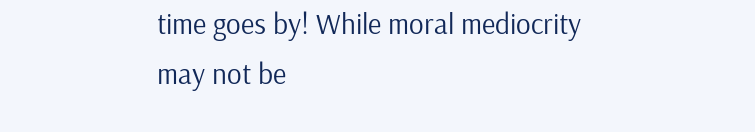time goes by! While moral mediocrity may not be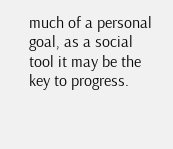much of a personal goal, as a social tool it may be the key to progress.